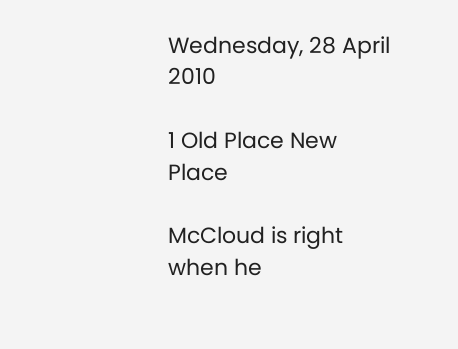Wednesday, 28 April 2010

1 Old Place New Place

McCloud is right when he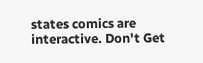states comics are interactive. Don't Get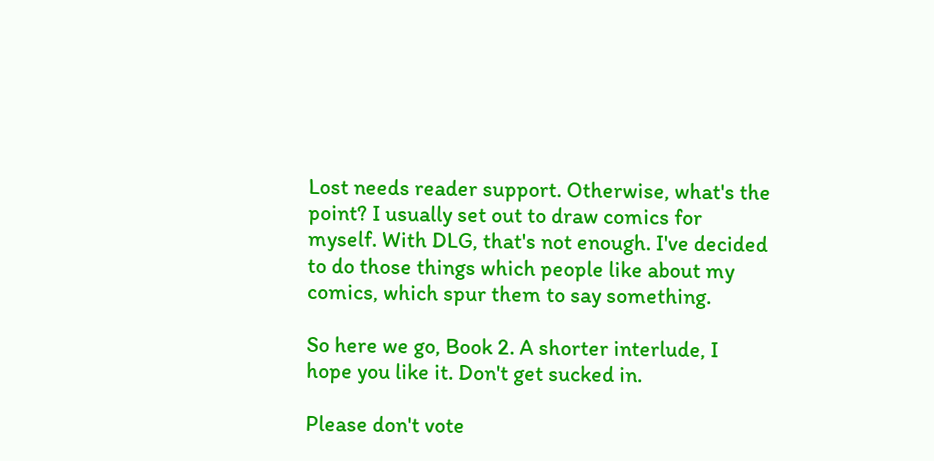Lost needs reader support. Otherwise, what's the point? I usually set out to draw comics for myself. With DLG, that's not enough. I've decided to do those things which people like about my comics, which spur them to say something.

So here we go, Book 2. A shorter interlude, I hope you like it. Don't get sucked in.

Please don't vote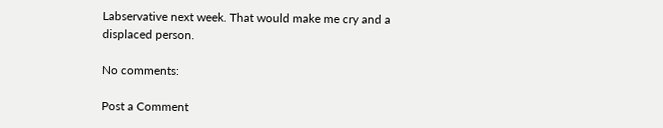Labservative next week. That would make me cry and a displaced person.

No comments:

Post a Comment